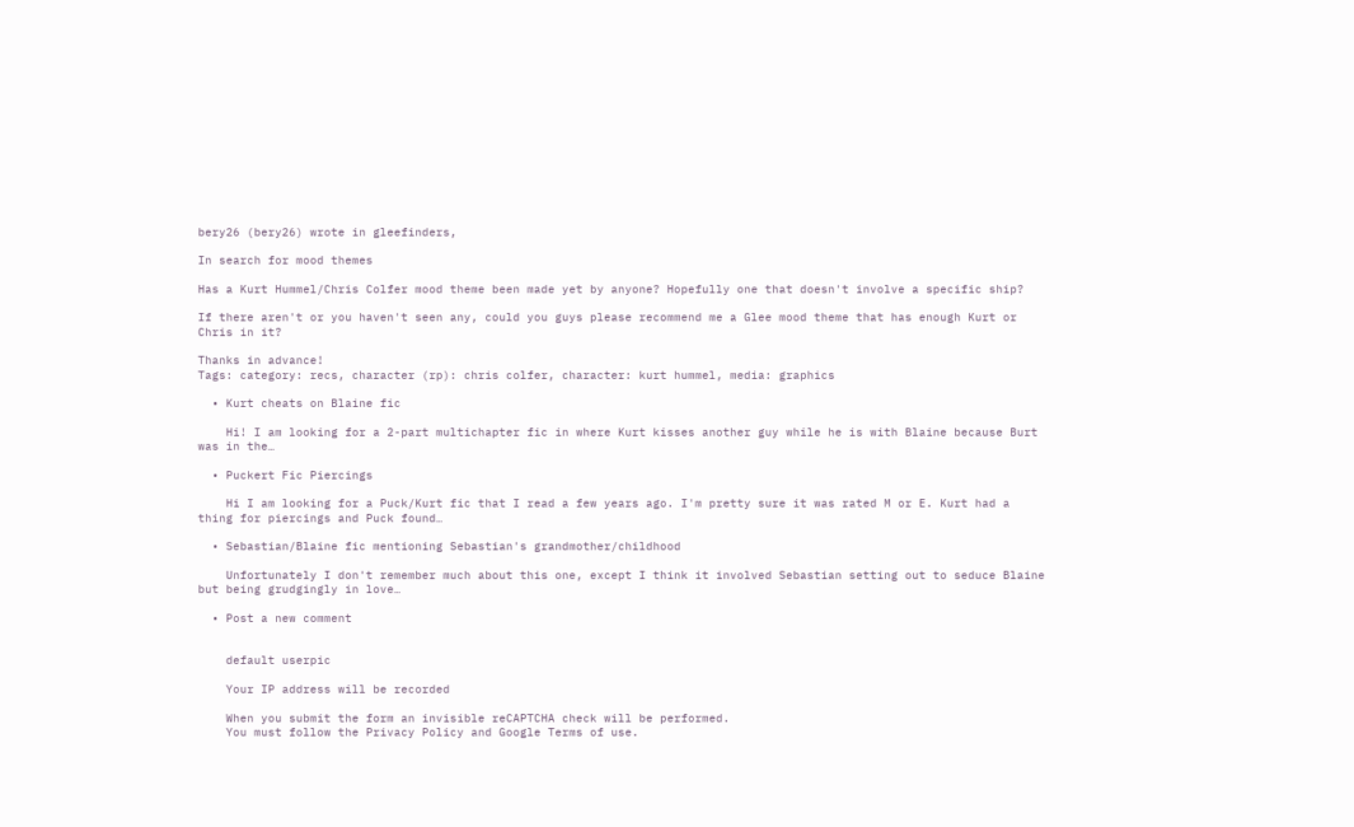bery26 (bery26) wrote in gleefinders,

In search for mood themes

Has a Kurt Hummel/Chris Colfer mood theme been made yet by anyone? Hopefully one that doesn't involve a specific ship?

If there aren't or you haven't seen any, could you guys please recommend me a Glee mood theme that has enough Kurt or Chris in it?

Thanks in advance!
Tags: category: recs, character (rp): chris colfer, character: kurt hummel, media: graphics

  • Kurt cheats on Blaine fic

    Hi! I am looking for a 2-part multichapter fic in where Kurt kisses another guy while he is with Blaine because Burt was in the…

  • Puckert Fic Piercings

    Hi I am looking for a Puck/Kurt fic that I read a few years ago. I'm pretty sure it was rated M or E. Kurt had a thing for piercings and Puck found…

  • Sebastian/Blaine fic mentioning Sebastian's grandmother/childhood

    Unfortunately I don't remember much about this one, except I think it involved Sebastian setting out to seduce Blaine but being grudgingly in love…

  • Post a new comment


    default userpic

    Your IP address will be recorded

    When you submit the form an invisible reCAPTCHA check will be performed.
    You must follow the Privacy Policy and Google Terms of use.